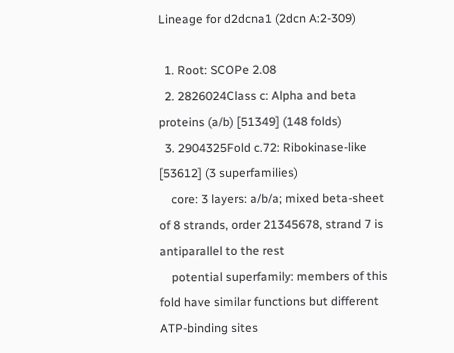Lineage for d2dcna1 (2dcn A:2-309)

  1. Root: SCOPe 2.08
  2. 2826024Class c: Alpha and beta proteins (a/b) [51349] (148 folds)
  3. 2904325Fold c.72: Ribokinase-like [53612] (3 superfamilies)
    core: 3 layers: a/b/a; mixed beta-sheet of 8 strands, order 21345678, strand 7 is antiparallel to the rest
    potential superfamily: members of this fold have similar functions but different ATP-binding sites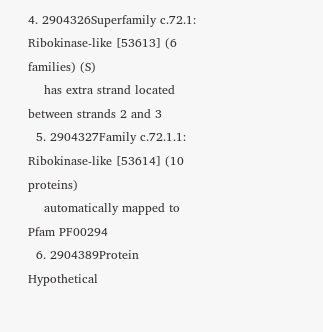4. 2904326Superfamily c.72.1: Ribokinase-like [53613] (6 families) (S)
    has extra strand located between strands 2 and 3
  5. 2904327Family c.72.1.1: Ribokinase-like [53614] (10 proteins)
    automatically mapped to Pfam PF00294
  6. 2904389Protein Hypothetical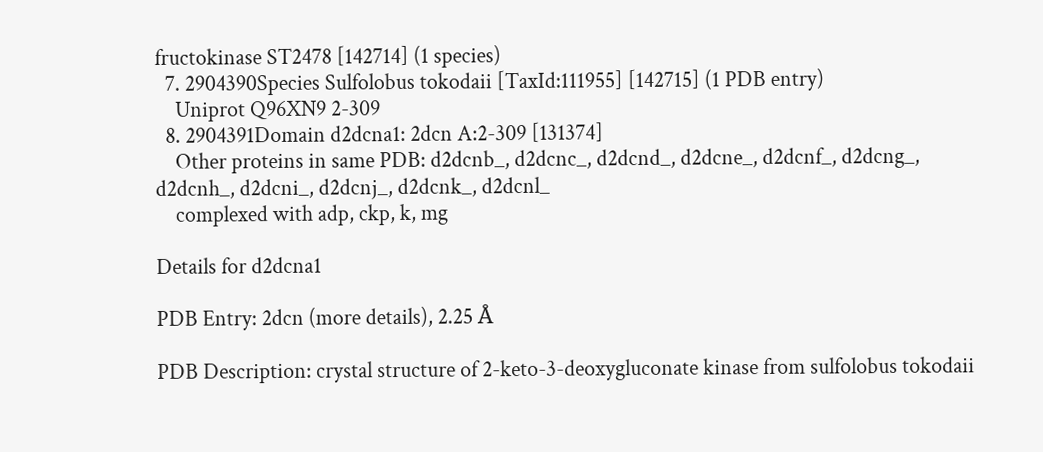fructokinase ST2478 [142714] (1 species)
  7. 2904390Species Sulfolobus tokodaii [TaxId:111955] [142715] (1 PDB entry)
    Uniprot Q96XN9 2-309
  8. 2904391Domain d2dcna1: 2dcn A:2-309 [131374]
    Other proteins in same PDB: d2dcnb_, d2dcnc_, d2dcnd_, d2dcne_, d2dcnf_, d2dcng_, d2dcnh_, d2dcni_, d2dcnj_, d2dcnk_, d2dcnl_
    complexed with adp, ckp, k, mg

Details for d2dcna1

PDB Entry: 2dcn (more details), 2.25 Å

PDB Description: crystal structure of 2-keto-3-deoxygluconate kinase from sulfolobus tokodaii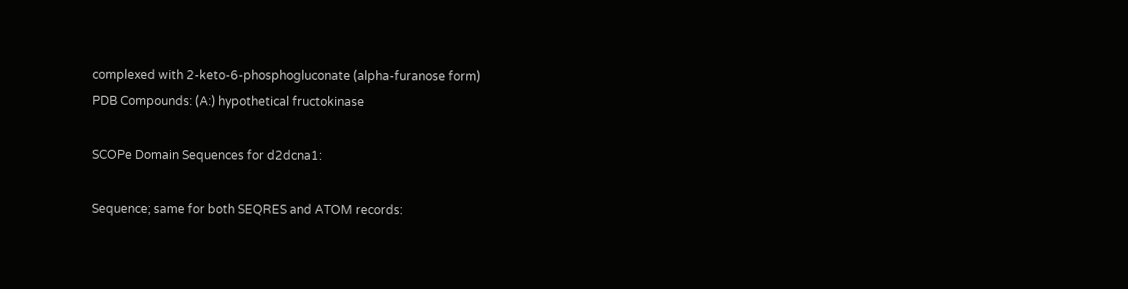complexed with 2-keto-6-phosphogluconate (alpha-furanose form)
PDB Compounds: (A:) hypothetical fructokinase

SCOPe Domain Sequences for d2dcna1:

Sequence; same for both SEQRES and ATOM records: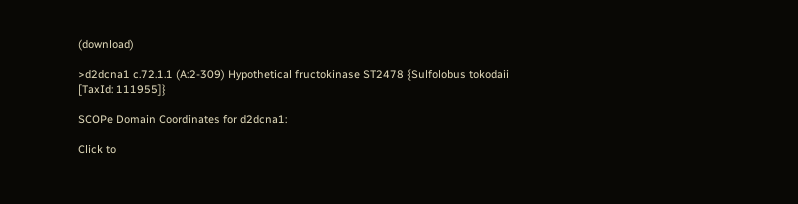(download)

>d2dcna1 c.72.1.1 (A:2-309) Hypothetical fructokinase ST2478 {Sulfolobus tokodaii [TaxId: 111955]}

SCOPe Domain Coordinates for d2dcna1:

Click to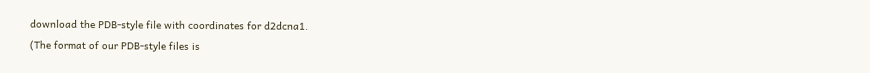download the PDB-style file with coordinates for d2dcna1.
(The format of our PDB-style files is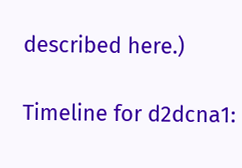described here.)

Timeline for d2dcna1: